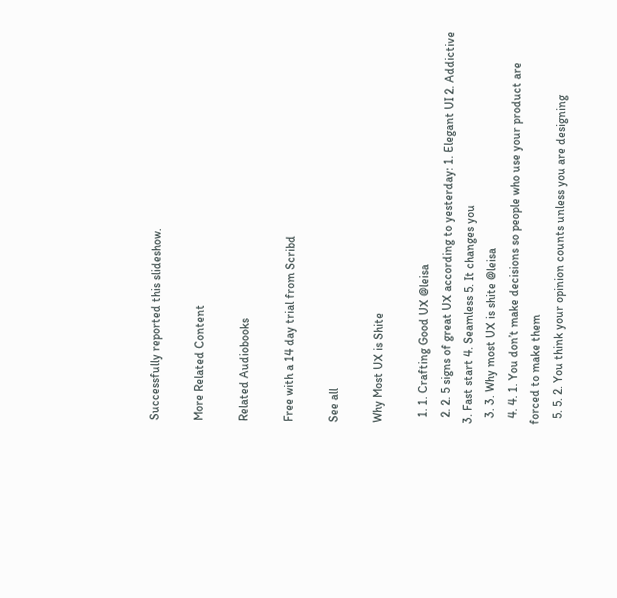Successfully reported this slideshow.

More Related Content

Related Audiobooks

Free with a 14 day trial from Scribd

See all

Why Most UX is Shite

  1. 1. Crafting Good UX @leisa
  2. 2. 5 signs of great UX according to yesterday: 1. Elegant UI 2. Addictive 3. Fast start 4. Seamless 5. It changes you
  3. 3. Why most UX is shite @leisa
  4. 4. 1. You don’t make decisions so people who use your product are forced to make them
  5. 5. 2. You think your opinion counts unless you are designing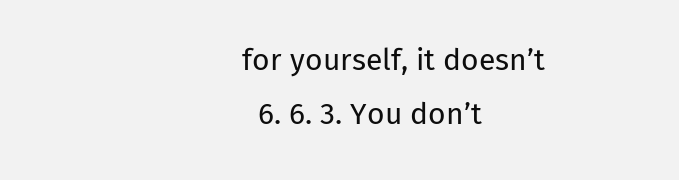for yourself, it doesn’t
  6. 6. 3. You don’t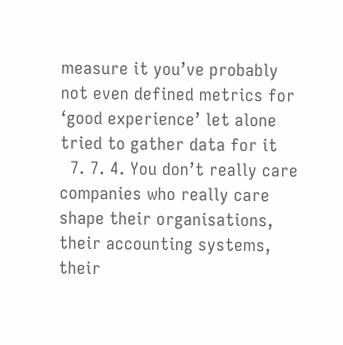measure it you’ve probably not even defined metrics for ‘good experience’ let alone tried to gather data for it
  7. 7. 4. You don’t really care companies who really care shape their organisations, their accounting systems, their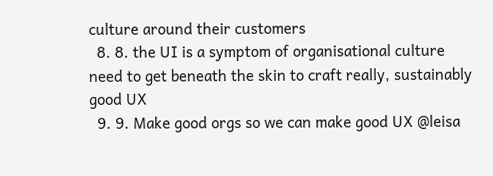culture around their customers
  8. 8. the UI is a symptom of organisational culture need to get beneath the skin to craft really, sustainably good UX
  9. 9. Make good orgs so we can make good UX @leisa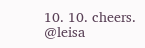10. 10. cheers. @leisa